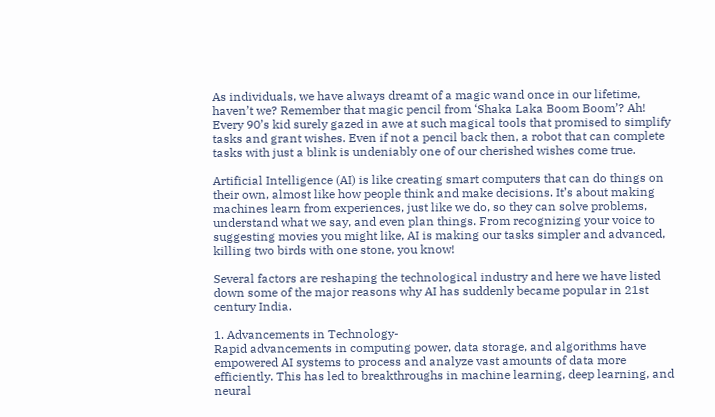As individuals, we have always dreamt of a magic wand once in our lifetime, haven’t we? Remember that magic pencil from ‘Shaka Laka Boom Boom’? Ah! Every 90’s kid surely gazed in awe at such magical tools that promised to simplify tasks and grant wishes. Even if not a pencil back then, a robot that can complete tasks with just a blink is undeniably one of our cherished wishes come true.

Artificial Intelligence (AI) is like creating smart computers that can do things on their own, almost like how people think and make decisions. It’s about making machines learn from experiences, just like we do, so they can solve problems, understand what we say, and even plan things. From recognizing your voice to suggesting movies you might like, AI is making our tasks simpler and advanced, killing two birds with one stone, you know!

Several factors are reshaping the technological industry and here we have listed down some of the major reasons why AI has suddenly became popular in 21st century India.

1. Advancements in Technology-
Rapid advancements in computing power, data storage, and algorithms have empowered AI systems to process and analyze vast amounts of data more efficiently. This has led to breakthroughs in machine learning, deep learning, and neural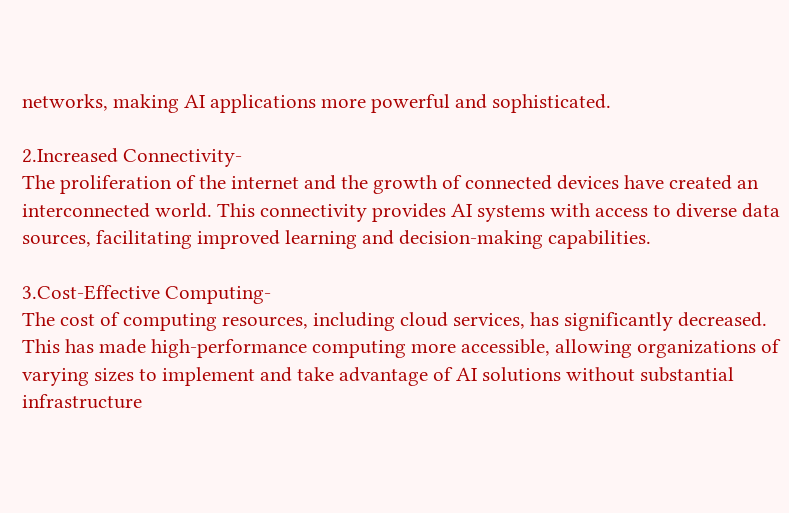networks, making AI applications more powerful and sophisticated.

2.Increased Connectivity-
The proliferation of the internet and the growth of connected devices have created an interconnected world. This connectivity provides AI systems with access to diverse data sources, facilitating improved learning and decision-making capabilities.

3.Cost-Effective Computing-
The cost of computing resources, including cloud services, has significantly decreased. This has made high-performance computing more accessible, allowing organizations of varying sizes to implement and take advantage of AI solutions without substantial infrastructure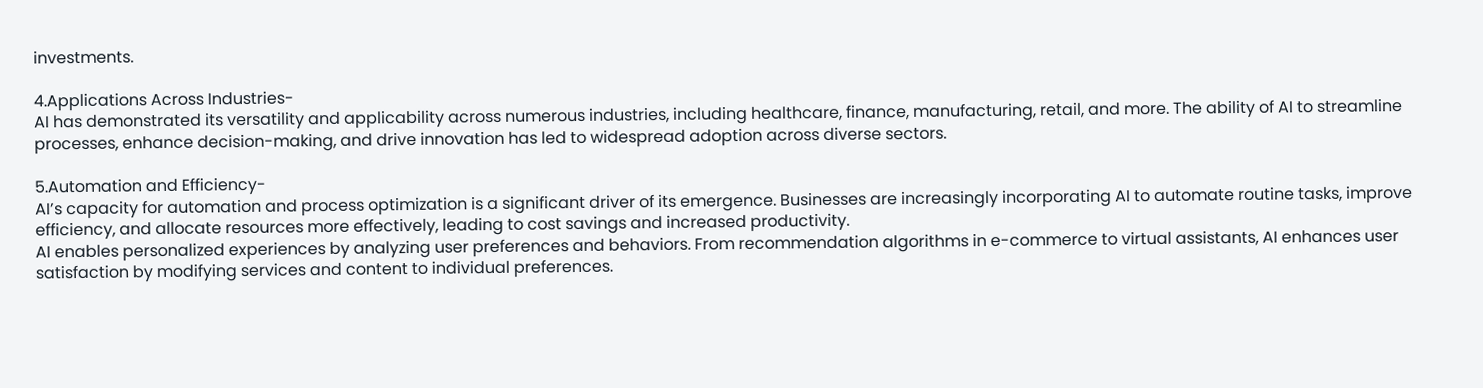investments.

4.Applications Across Industries-
AI has demonstrated its versatility and applicability across numerous industries, including healthcare, finance, manufacturing, retail, and more. The ability of AI to streamline processes, enhance decision-making, and drive innovation has led to widespread adoption across diverse sectors.

5.Automation and Efficiency-
AI’s capacity for automation and process optimization is a significant driver of its emergence. Businesses are increasingly incorporating AI to automate routine tasks, improve efficiency, and allocate resources more effectively, leading to cost savings and increased productivity.
AI enables personalized experiences by analyzing user preferences and behaviors. From recommendation algorithms in e-commerce to virtual assistants, AI enhances user satisfaction by modifying services and content to individual preferences.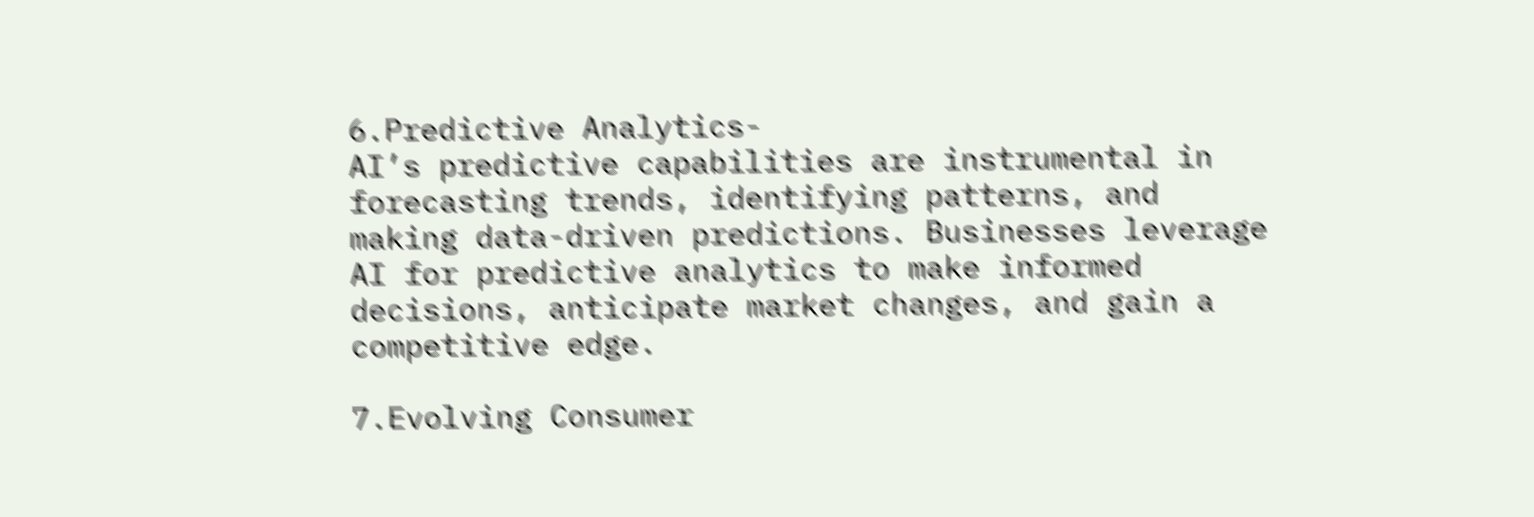6.Predictive Analytics-
AI’s predictive capabilities are instrumental in forecasting trends, identifying patterns, and making data-driven predictions. Businesses leverage AI for predictive analytics to make informed decisions, anticipate market changes, and gain a competitive edge.

7.Evolving Consumer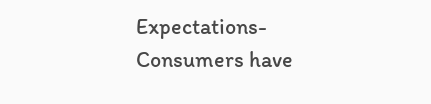Expectations-
Consumers have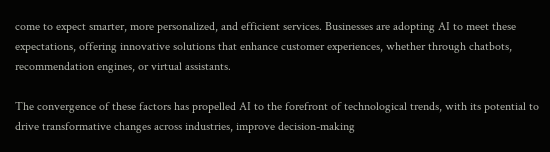come to expect smarter, more personalized, and efficient services. Businesses are adopting AI to meet these expectations, offering innovative solutions that enhance customer experiences, whether through chatbots, recommendation engines, or virtual assistants.

The convergence of these factors has propelled AI to the forefront of technological trends, with its potential to drive transformative changes across industries, improve decision-making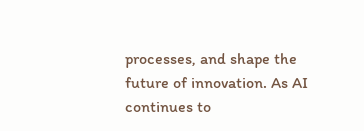processes, and shape the future of innovation. As AI continues to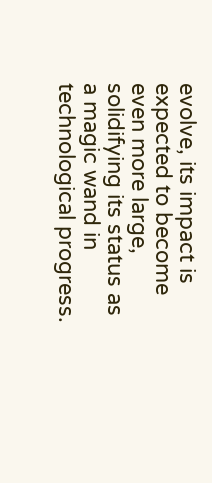evolve, its impact is expected to become even more large, solidifying its status as a magic wand in technological progress.